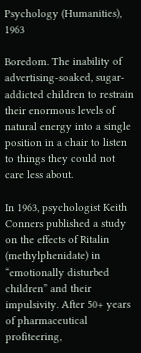Psychology (Humanities), 1963

Boredom. The inability of advertising-soaked, sugar-addicted children to restrain their enormous levels of natural energy into a single position in a chair to listen to things they could not care less about.

In 1963, psychologist Keith Conners published a study on the effects of Ritalin (methylphenidate) in “emotionally disturbed children” and their impulsivity. After 50+ years of pharmaceutical profiteering,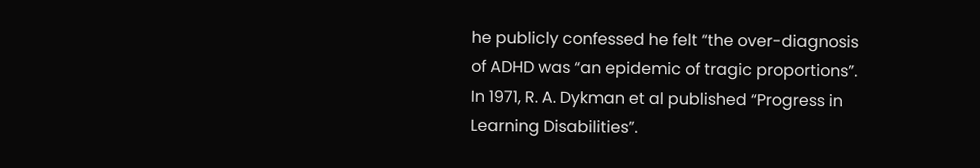he publicly confessed he felt “the over-diagnosis of ADHD was “an epidemic of tragic proportions”. In 1971, R. A. Dykman et al published “Progress in Learning Disabilities”.